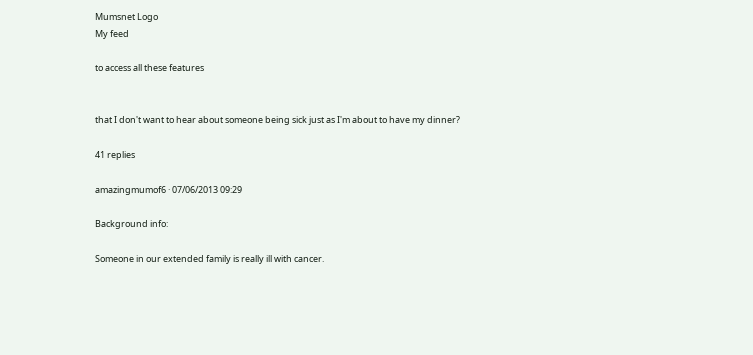Mumsnet Logo
My feed

to access all these features


that I don't want to hear about someone being sick just as I'm about to have my dinner?

41 replies

amazingmumof6 · 07/06/2013 09:29

Background info:

Someone in our extended family is really ill with cancer.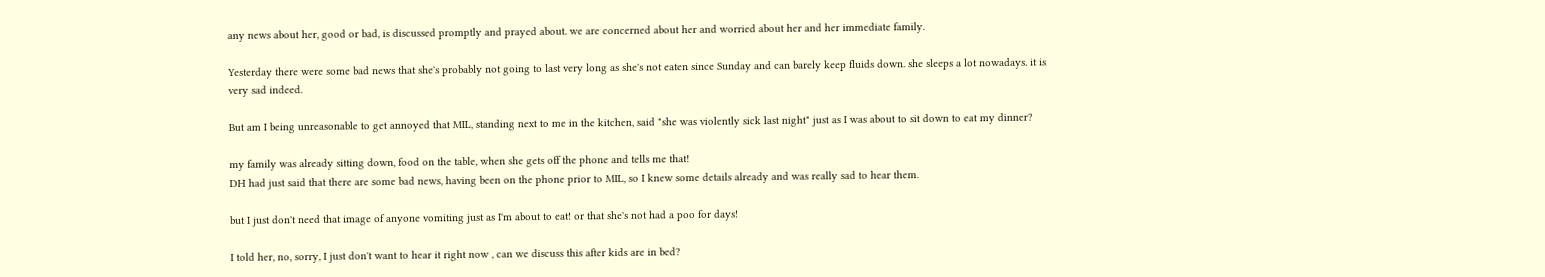any news about her, good or bad, is discussed promptly and prayed about. we are concerned about her and worried about her and her immediate family.

Yesterday there were some bad news that she's probably not going to last very long as she's not eaten since Sunday and can barely keep fluids down. she sleeps a lot nowadays. it is very sad indeed.

But am I being unreasonable to get annoyed that MIL, standing next to me in the kitchen, said "she was violently sick last night" just as I was about to sit down to eat my dinner?

my family was already sitting down, food on the table, when she gets off the phone and tells me that!
DH had just said that there are some bad news, having been on the phone prior to MIL, so I knew some details already and was really sad to hear them.

but I just don't need that image of anyone vomiting just as I'm about to eat! or that she's not had a poo for days!

I told her, no, sorry, I just don't want to hear it right now , can we discuss this after kids are in bed?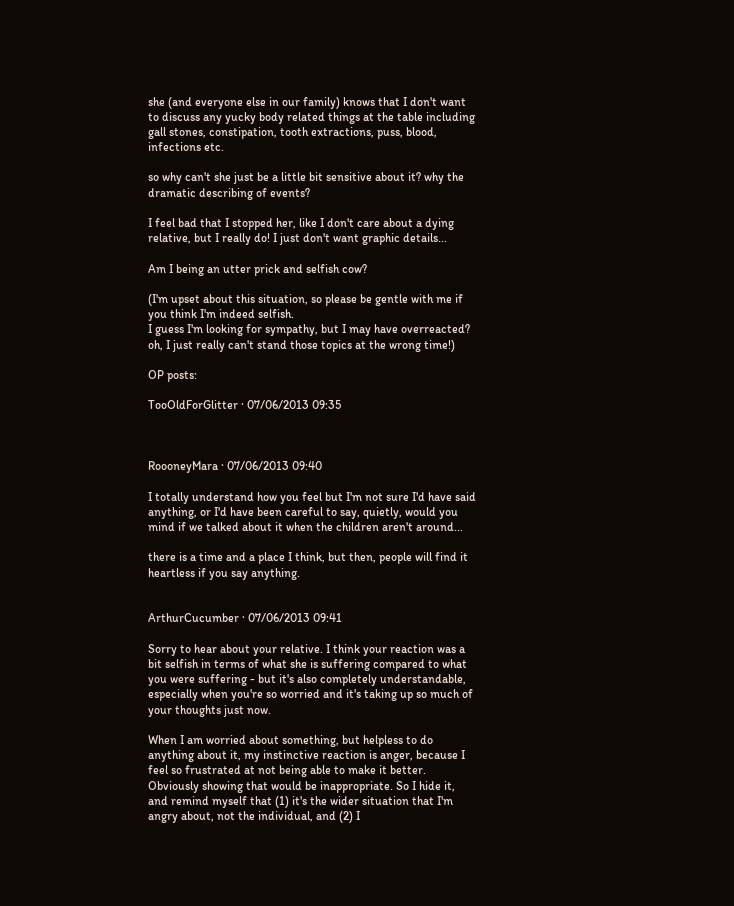she (and everyone else in our family) knows that I don't want to discuss any yucky body related things at the table including gall stones, constipation, tooth extractions, puss, blood, infections etc.

so why can't she just be a little bit sensitive about it? why the dramatic describing of events?

I feel bad that I stopped her, like I don't care about a dying relative, but I really do! I just don't want graphic details...

Am I being an utter prick and selfish cow?

(I'm upset about this situation, so please be gentle with me if you think I'm indeed selfish.
I guess I'm looking for sympathy, but I may have overreacted?
oh, I just really can't stand those topics at the wrong time!)

OP posts:

TooOldForGlitter · 07/06/2013 09:35



RoooneyMara · 07/06/2013 09:40

I totally understand how you feel but I'm not sure I'd have said anything, or I'd have been careful to say, quietly, would you mind if we talked about it when the children aren't around...

there is a time and a place I think, but then, people will find it heartless if you say anything.


ArthurCucumber · 07/06/2013 09:41

Sorry to hear about your relative. I think your reaction was a bit selfish in terms of what she is suffering compared to what you were suffering - but it's also completely understandable, especially when you're so worried and it's taking up so much of your thoughts just now.

When I am worried about something, but helpless to do anything about it, my instinctive reaction is anger, because I feel so frustrated at not being able to make it better. Obviously showing that would be inappropriate. So I hide it, and remind myself that (1) it's the wider situation that I'm angry about, not the individual, and (2) I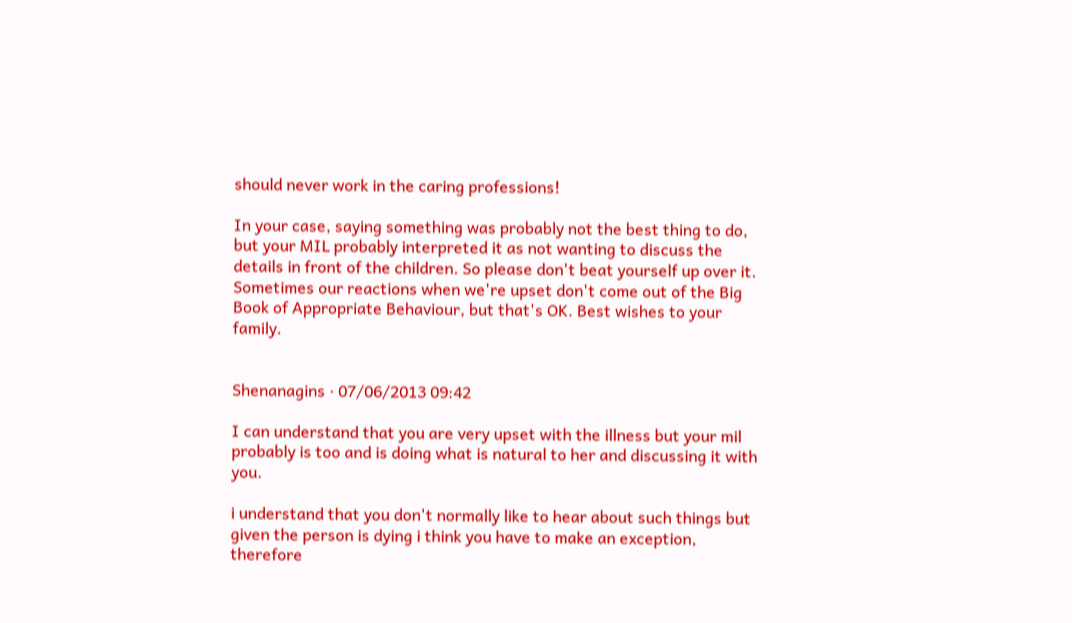should never work in the caring professions!

In your case, saying something was probably not the best thing to do, but your MIL probably interpreted it as not wanting to discuss the details in front of the children. So please don't beat yourself up over it. Sometimes our reactions when we're upset don't come out of the Big Book of Appropriate Behaviour, but that's OK. Best wishes to your family.


Shenanagins · 07/06/2013 09:42

I can understand that you are very upset with the illness but your mil probably is too and is doing what is natural to her and discussing it with you.

i understand that you don't normally like to hear about such things but given the person is dying i think you have to make an exception, therefore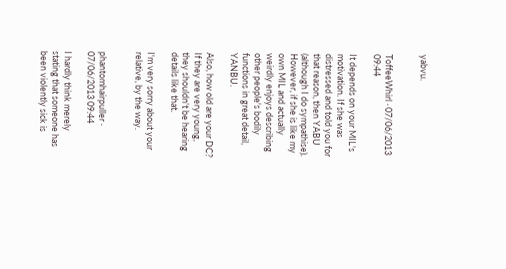yabvu.


ToffeeWhirl · 07/06/2013 09:44

It depends on your MIL's motivation. If she was distressed and told you for that reason, then YABU (although I do sympathise). However, if she is like my own MIL and actually weirdly enjoys describing other people's bodily functions in great detail, YANBU.

Also, how old are your DC? If they are very young, they shouldn't be hearing details like that.

I'm very sorry about your relative, by the way.


phantomhairpuller · 07/06/2013 09:44

I hardly think merely stating that someone has been violently sick is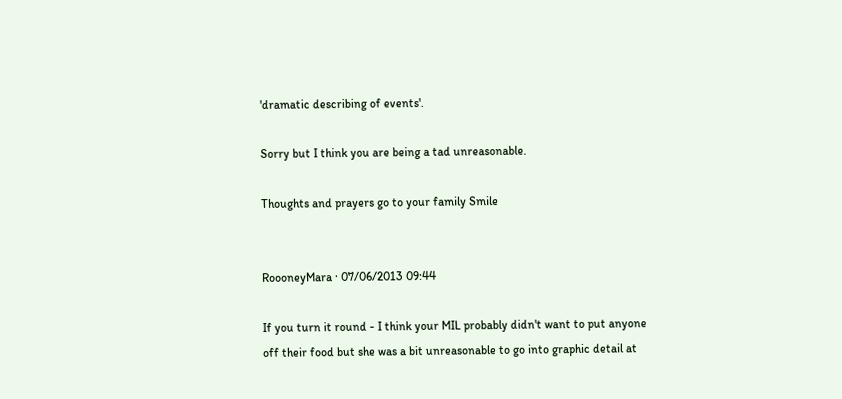'dramatic describing of events'.

Sorry but I think you are being a tad unreasonable.

Thoughts and prayers go to your family Smile


RoooneyMara · 07/06/2013 09:44

If you turn it round - I think your MIL probably didn't want to put anyone off their food but she was a bit unreasonable to go into graphic detail at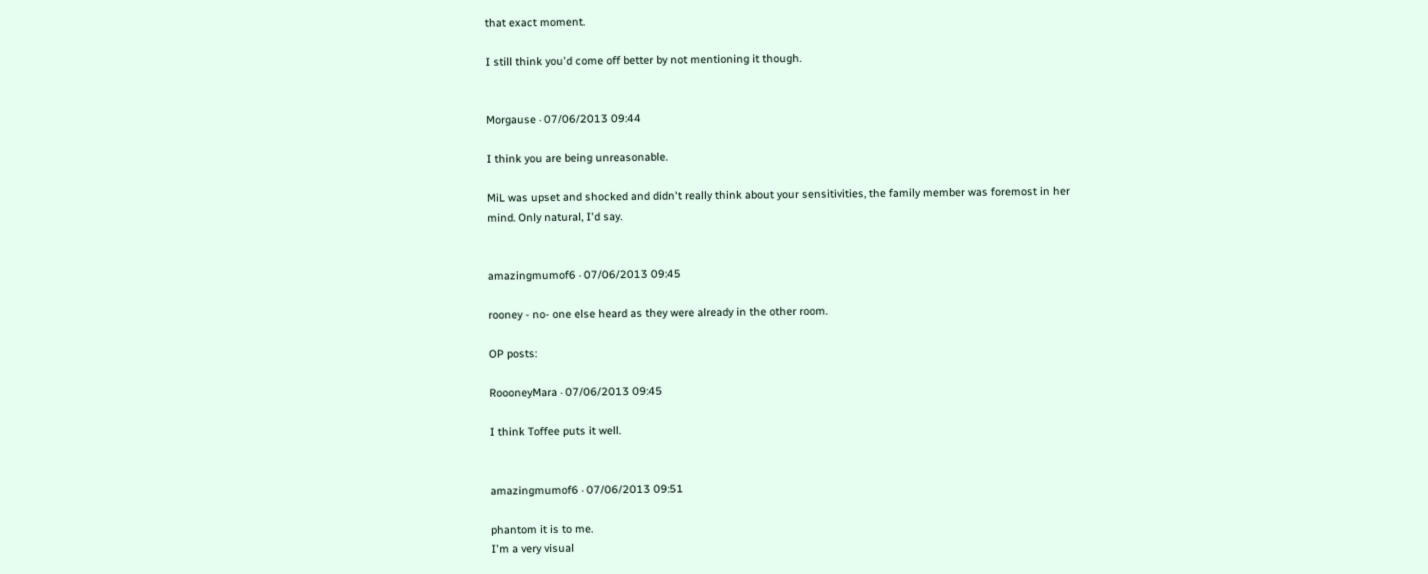that exact moment.

I still think you'd come off better by not mentioning it though.


Morgause · 07/06/2013 09:44

I think you are being unreasonable.

MiL was upset and shocked and didn't really think about your sensitivities, the family member was foremost in her mind. Only natural, I'd say.


amazingmumof6 · 07/06/2013 09:45

rooney - no- one else heard as they were already in the other room.

OP posts:

RoooneyMara · 07/06/2013 09:45

I think Toffee puts it well.


amazingmumof6 · 07/06/2013 09:51

phantom it is to me.
I'm a very visual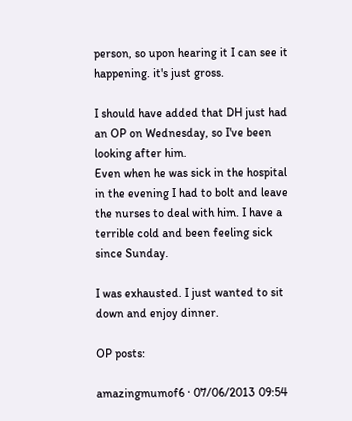person, so upon hearing it I can see it happening. it's just gross.

I should have added that DH just had an OP on Wednesday, so I've been looking after him.
Even when he was sick in the hospital in the evening I had to bolt and leave the nurses to deal with him. I have a terrible cold and been feeling sick since Sunday.

I was exhausted. I just wanted to sit down and enjoy dinner.

OP posts:

amazingmumof6 · 07/06/2013 09:54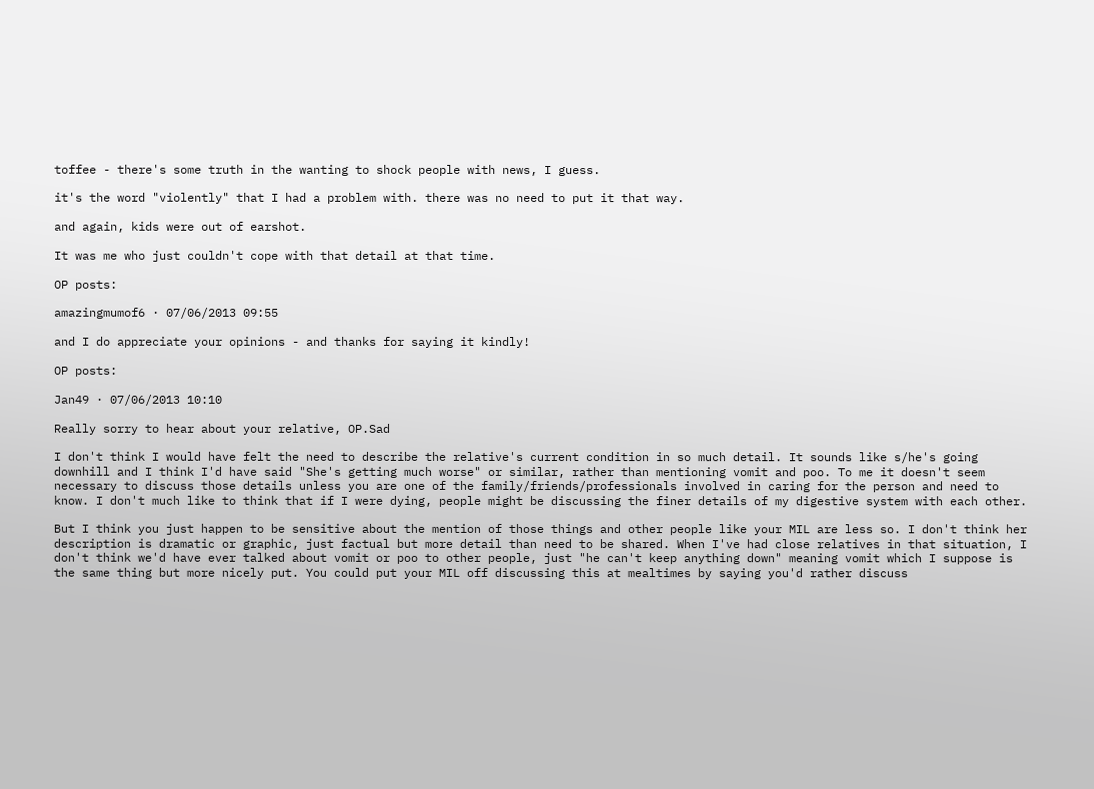toffee - there's some truth in the wanting to shock people with news, I guess.

it's the word "violently" that I had a problem with. there was no need to put it that way.

and again, kids were out of earshot.

It was me who just couldn't cope with that detail at that time.

OP posts:

amazingmumof6 · 07/06/2013 09:55

and I do appreciate your opinions - and thanks for saying it kindly!

OP posts:

Jan49 · 07/06/2013 10:10

Really sorry to hear about your relative, OP.Sad

I don't think I would have felt the need to describe the relative's current condition in so much detail. It sounds like s/he's going downhill and I think I'd have said "She's getting much worse" or similar, rather than mentioning vomit and poo. To me it doesn't seem necessary to discuss those details unless you are one of the family/friends/professionals involved in caring for the person and need to know. I don't much like to think that if I were dying, people might be discussing the finer details of my digestive system with each other.

But I think you just happen to be sensitive about the mention of those things and other people like your MIL are less so. I don't think her description is dramatic or graphic, just factual but more detail than need to be shared. When I've had close relatives in that situation, I don't think we'd have ever talked about vomit or poo to other people, just "he can't keep anything down" meaning vomit which I suppose is the same thing but more nicely put. You could put your MIL off discussing this at mealtimes by saying you'd rather discuss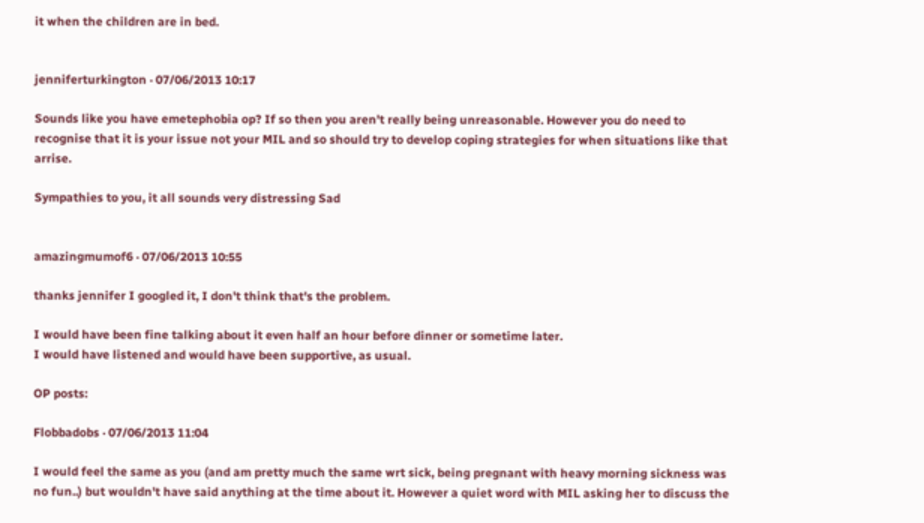it when the children are in bed.


jenniferturkington · 07/06/2013 10:17

Sounds like you have emetephobia op? If so then you aren't really being unreasonable. However you do need to recognise that it is your issue not your MIL and so should try to develop coping strategies for when situations like that arrise.

Sympathies to you, it all sounds very distressing Sad


amazingmumof6 · 07/06/2013 10:55

thanks jennifer I googled it, I don't think that's the problem.

I would have been fine talking about it even half an hour before dinner or sometime later.
I would have listened and would have been supportive, as usual.

OP posts:

Flobbadobs · 07/06/2013 11:04

I would feel the same as you (and am pretty much the same wrt sick, being pregnant with heavy morning sickness was no fun..) but wouldn't have said anything at the time about it. However a quiet word with MIL asking her to discuss the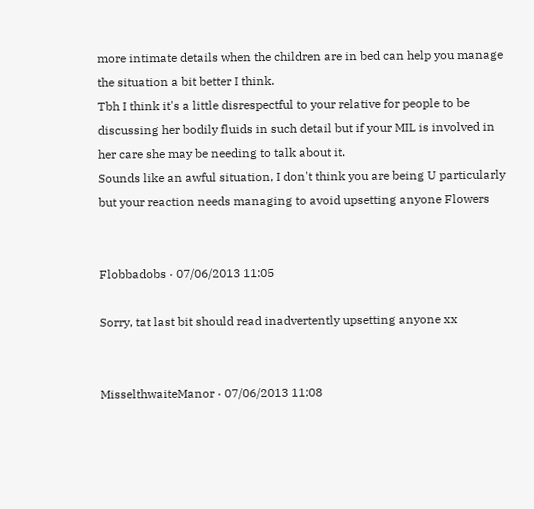more intimate details when the children are in bed can help you manage the situation a bit better I think.
Tbh I think it's a little disrespectful to your relative for people to be discussing her bodily fluids in such detail but if your MIL is involved in her care she may be needing to talk about it.
Sounds like an awful situation, I don't think you are being U particularly but your reaction needs managing to avoid upsetting anyone Flowers


Flobbadobs · 07/06/2013 11:05

Sorry, tat last bit should read inadvertently upsetting anyone xx


MisselthwaiteManor · 07/06/2013 11:08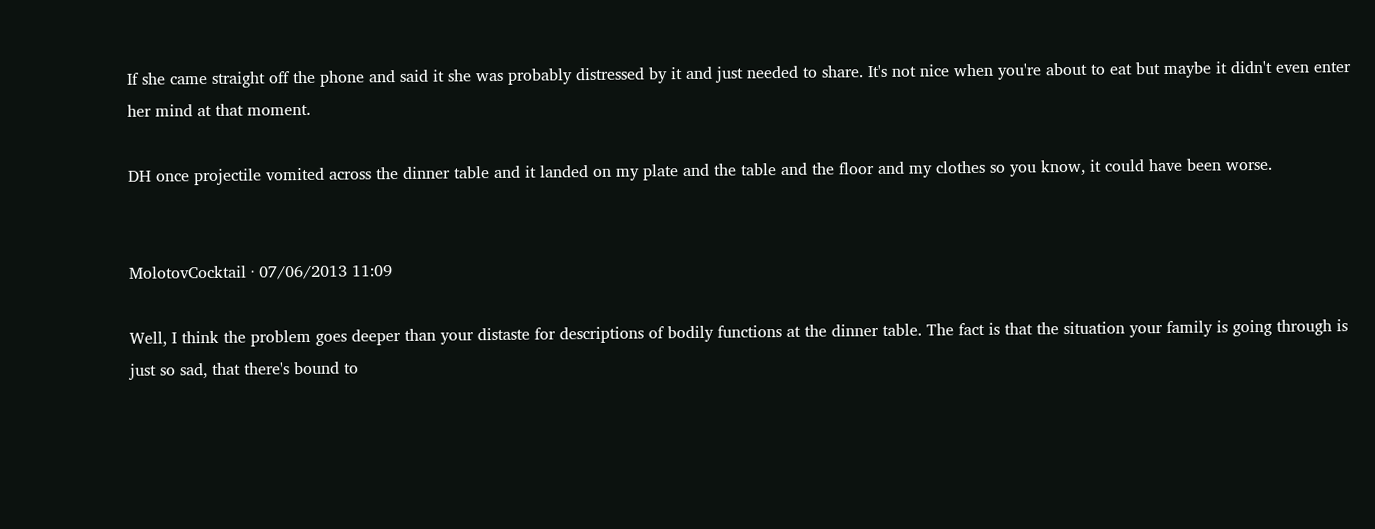If she came straight off the phone and said it she was probably distressed by it and just needed to share. It's not nice when you're about to eat but maybe it didn't even enter her mind at that moment.

DH once projectile vomited across the dinner table and it landed on my plate and the table and the floor and my clothes so you know, it could have been worse.


MolotovCocktail · 07/06/2013 11:09

Well, I think the problem goes deeper than your distaste for descriptions of bodily functions at the dinner table. The fact is that the situation your family is going through is just so sad, that there's bound to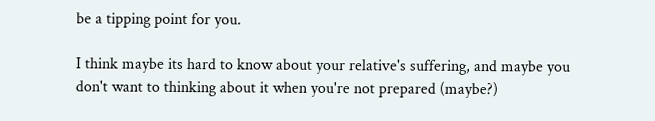be a tipping point for you.

I think maybe its hard to know about your relative's suffering, and maybe you don't want to thinking about it when you're not prepared (maybe?)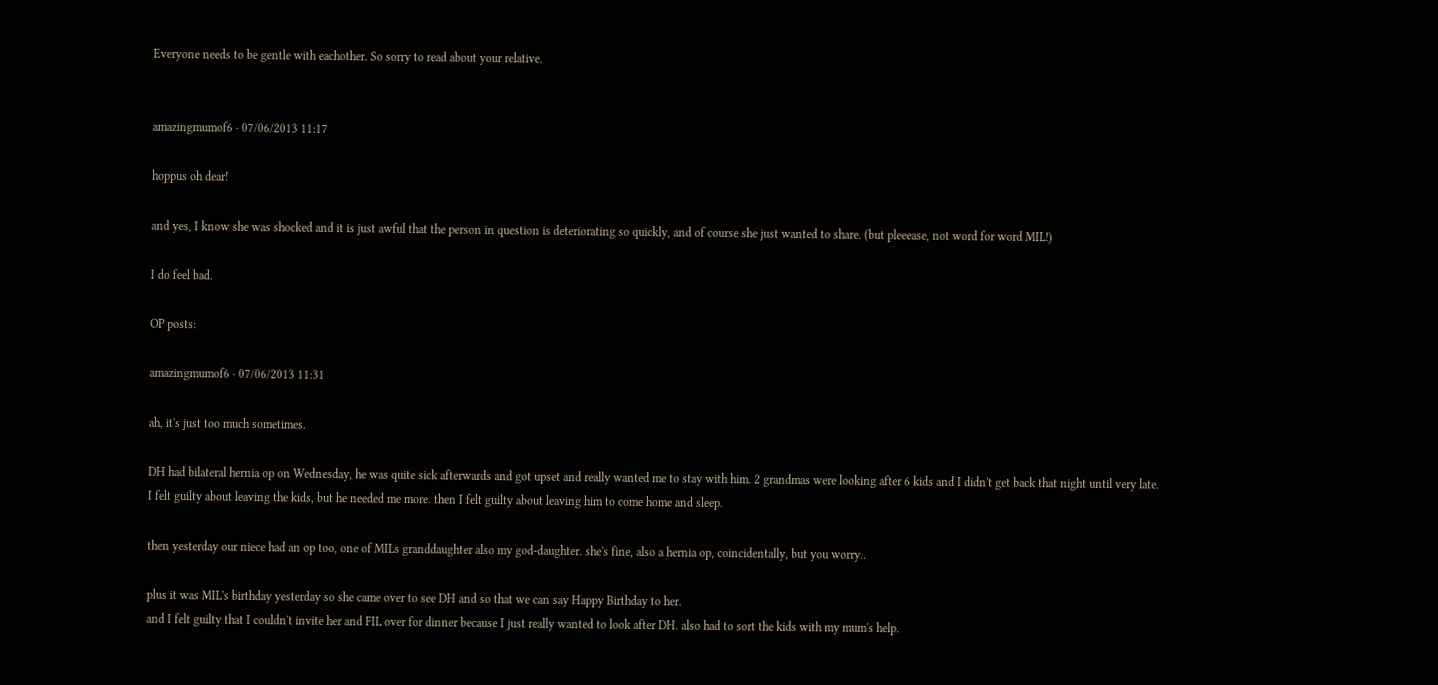Everyone needs to be gentle with eachother. So sorry to read about your relative.


amazingmumof6 · 07/06/2013 11:17

hoppus oh dear!

and yes, I know she was shocked and it is just awful that the person in question is deteriorating so quickly, and of course she just wanted to share. (but pleeease, not word for word MIL!)

I do feel bad.

OP posts:

amazingmumof6 · 07/06/2013 11:31

ah, it's just too much sometimes.

DH had bilateral hernia op on Wednesday, he was quite sick afterwards and got upset and really wanted me to stay with him. 2 grandmas were looking after 6 kids and I didn't get back that night until very late.
I felt guilty about leaving the kids, but he needed me more. then I felt guilty about leaving him to come home and sleep.

then yesterday our niece had an op too, one of MILs granddaughter also my god-daughter. she's fine, also a hernia op, coincidentally, but you worry..

plus it was MIL's birthday yesterday so she came over to see DH and so that we can say Happy Birthday to her.
and I felt guilty that I couldn't invite her and FIL over for dinner because I just really wanted to look after DH. also had to sort the kids with my mum's help.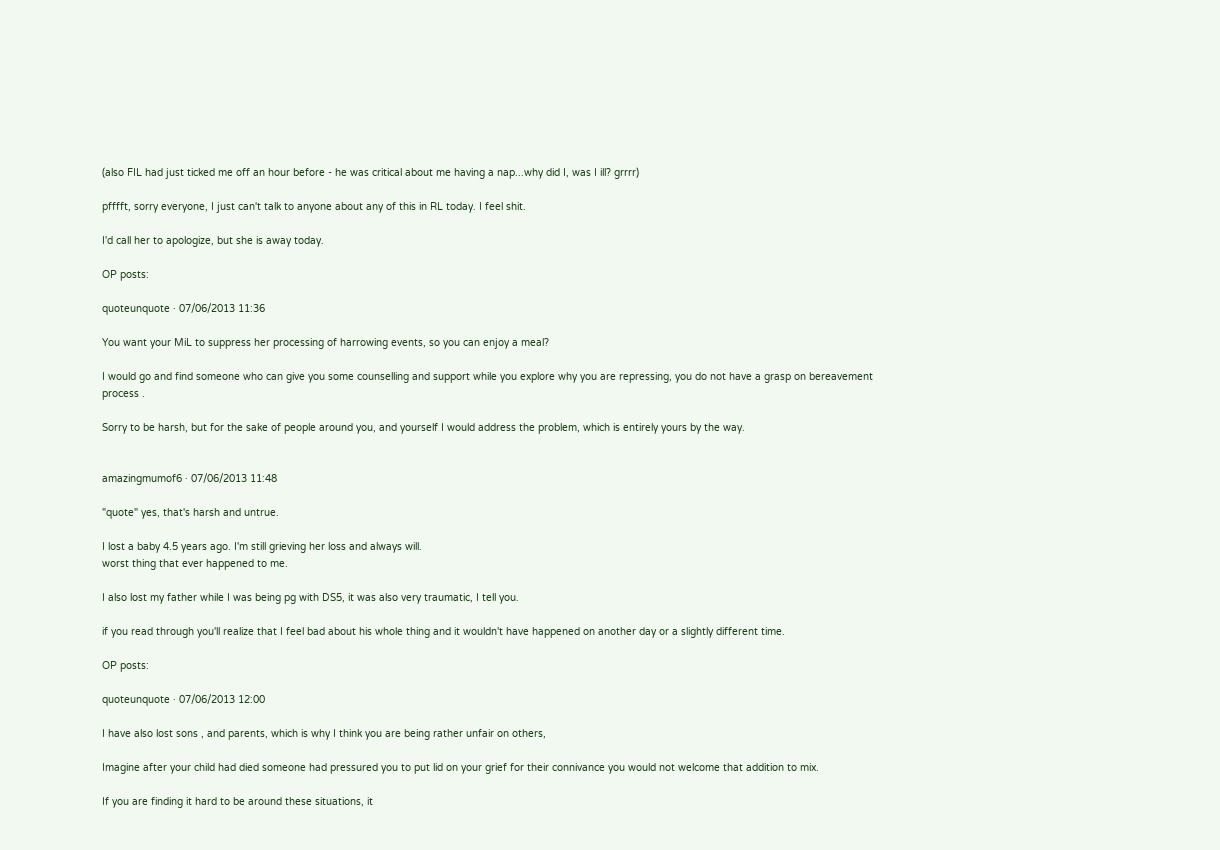(also FIL had just ticked me off an hour before - he was critical about me having a nap...why did I, was I ill? grrrr)

pfffft, sorry everyone, I just can't talk to anyone about any of this in RL today. I feel shit.

I'd call her to apologize, but she is away today.

OP posts:

quoteunquote · 07/06/2013 11:36

You want your MiL to suppress her processing of harrowing events, so you can enjoy a meal?

I would go and find someone who can give you some counselling and support while you explore why you are repressing, you do not have a grasp on bereavement process .

Sorry to be harsh, but for the sake of people around you, and yourself I would address the problem, which is entirely yours by the way.


amazingmumof6 · 07/06/2013 11:48

"quote" yes, that's harsh and untrue.

I lost a baby 4.5 years ago. I'm still grieving her loss and always will.
worst thing that ever happened to me.

I also lost my father while I was being pg with DS5, it was also very traumatic, I tell you.

if you read through you'll realize that I feel bad about his whole thing and it wouldn't have happened on another day or a slightly different time.

OP posts:

quoteunquote · 07/06/2013 12:00

I have also lost sons , and parents, which is why I think you are being rather unfair on others,

Imagine after your child had died someone had pressured you to put lid on your grief for their connivance you would not welcome that addition to mix.

If you are finding it hard to be around these situations, it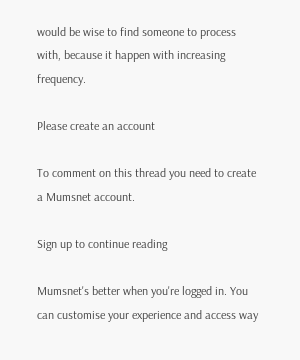would be wise to find someone to process with, because it happen with increasing frequency.

Please create an account

To comment on this thread you need to create a Mumsnet account.

Sign up to continue reading

Mumsnet's better when you're logged in. You can customise your experience and access way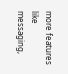more features like messaging,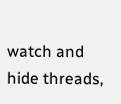watch and hide threads,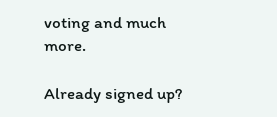voting and much more.

Already signed up?